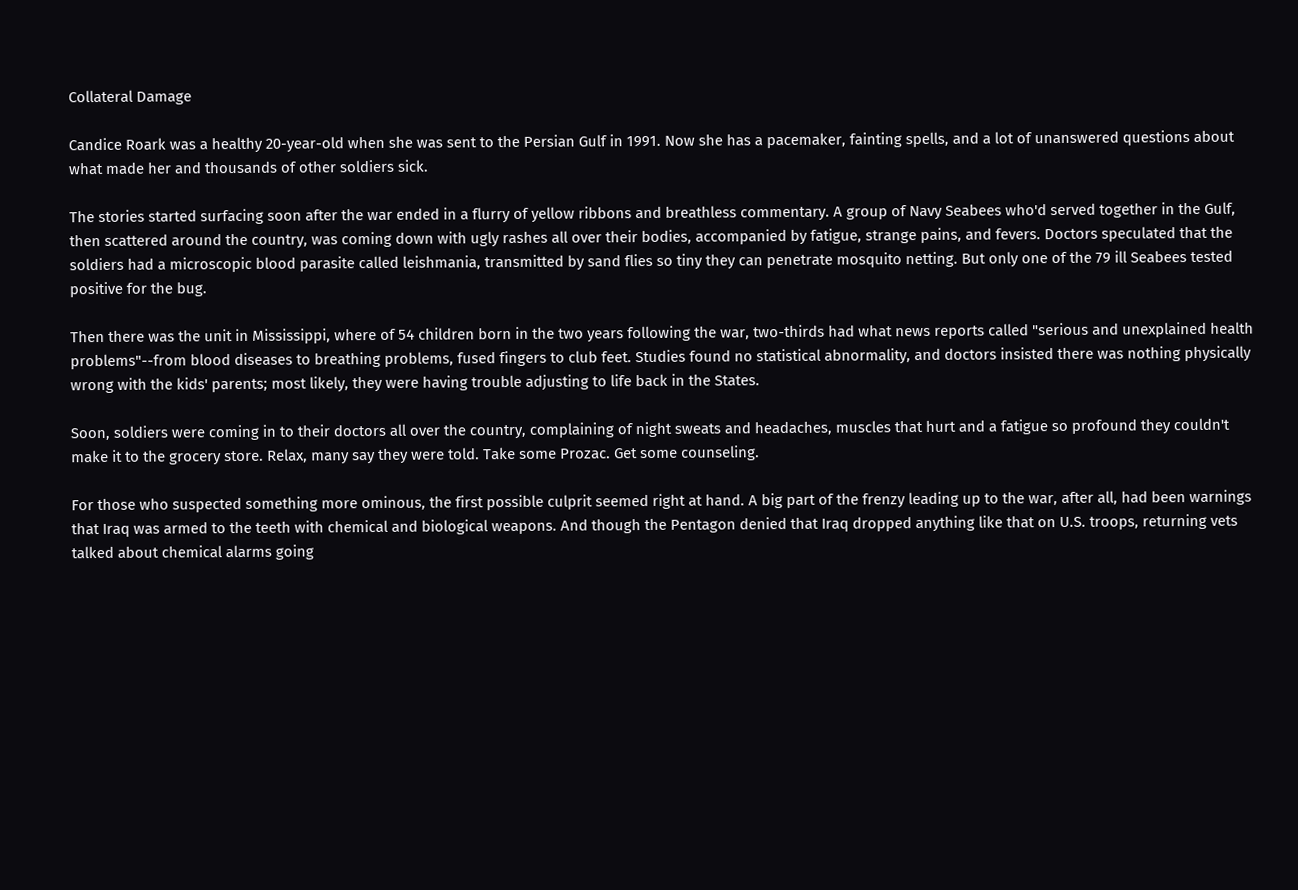Collateral Damage

Candice Roark was a healthy 20-year-old when she was sent to the Persian Gulf in 1991. Now she has a pacemaker, fainting spells, and a lot of unanswered questions about what made her and thousands of other soldiers sick.

The stories started surfacing soon after the war ended in a flurry of yellow ribbons and breathless commentary. A group of Navy Seabees who'd served together in the Gulf, then scattered around the country, was coming down with ugly rashes all over their bodies, accompanied by fatigue, strange pains, and fevers. Doctors speculated that the soldiers had a microscopic blood parasite called leishmania, transmitted by sand flies so tiny they can penetrate mosquito netting. But only one of the 79 ill Seabees tested positive for the bug.

Then there was the unit in Mississippi, where of 54 children born in the two years following the war, two-thirds had what news reports called "serious and unexplained health problems"--from blood diseases to breathing problems, fused fingers to club feet. Studies found no statistical abnormality, and doctors insisted there was nothing physically wrong with the kids' parents; most likely, they were having trouble adjusting to life back in the States.

Soon, soldiers were coming in to their doctors all over the country, complaining of night sweats and headaches, muscles that hurt and a fatigue so profound they couldn't make it to the grocery store. Relax, many say they were told. Take some Prozac. Get some counseling.

For those who suspected something more ominous, the first possible culprit seemed right at hand. A big part of the frenzy leading up to the war, after all, had been warnings that Iraq was armed to the teeth with chemical and biological weapons. And though the Pentagon denied that Iraq dropped anything like that on U.S. troops, returning vets talked about chemical alarms going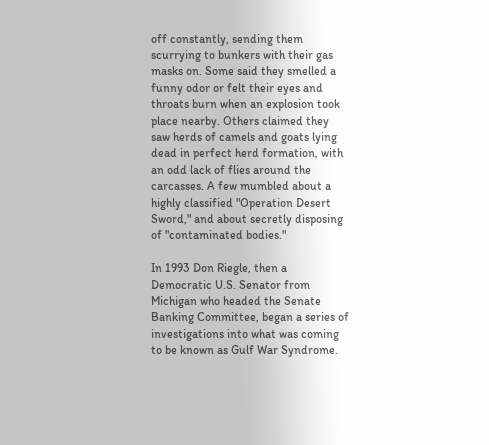off constantly, sending them scurrying to bunkers with their gas masks on. Some said they smelled a funny odor or felt their eyes and throats burn when an explosion took place nearby. Others claimed they saw herds of camels and goats lying dead in perfect herd formation, with an odd lack of flies around the carcasses. A few mumbled about a highly classified "Operation Desert Sword," and about secretly disposing of "contaminated bodies."

In 1993 Don Riegle, then a Democratic U.S. Senator from Michigan who headed the Senate Banking Committee, began a series of investigations into what was coming to be known as Gulf War Syndrome.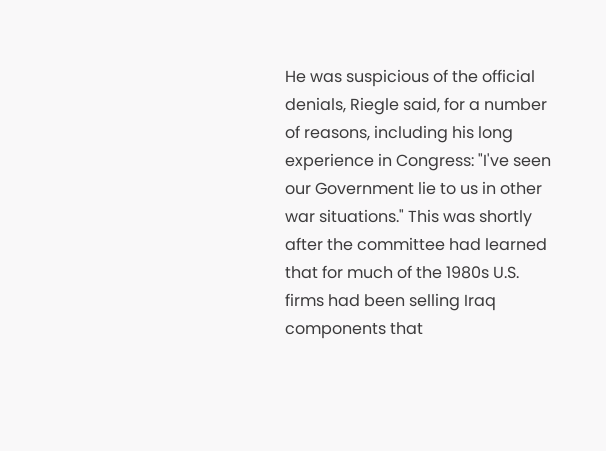He was suspicious of the official denials, Riegle said, for a number of reasons, including his long experience in Congress: "I've seen our Government lie to us in other war situations." This was shortly after the committee had learned that for much of the 1980s U.S. firms had been selling Iraq components that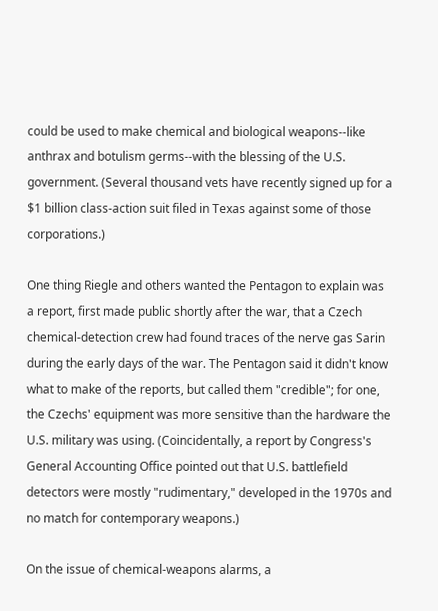could be used to make chemical and biological weapons--like anthrax and botulism germs--with the blessing of the U.S. government. (Several thousand vets have recently signed up for a $1 billion class-action suit filed in Texas against some of those corporations.)

One thing Riegle and others wanted the Pentagon to explain was a report, first made public shortly after the war, that a Czech chemical-detection crew had found traces of the nerve gas Sarin during the early days of the war. The Pentagon said it didn't know what to make of the reports, but called them "credible"; for one, the Czechs' equipment was more sensitive than the hardware the U.S. military was using. (Coincidentally, a report by Congress's General Accounting Office pointed out that U.S. battlefield detectors were mostly "rudimentary," developed in the 1970s and no match for contemporary weapons.)

On the issue of chemical-weapons alarms, a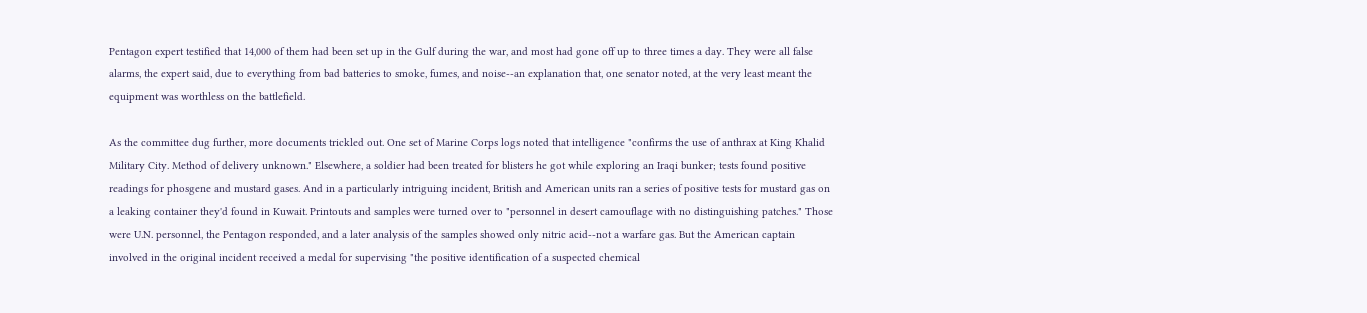Pentagon expert testified that 14,000 of them had been set up in the Gulf during the war, and most had gone off up to three times a day. They were all false alarms, the expert said, due to everything from bad batteries to smoke, fumes, and noise--an explanation that, one senator noted, at the very least meant the equipment was worthless on the battlefield.

As the committee dug further, more documents trickled out. One set of Marine Corps logs noted that intelligence "confirms the use of anthrax at King Khalid Military City. Method of delivery unknown." Elsewhere, a soldier had been treated for blisters he got while exploring an Iraqi bunker; tests found positive readings for phosgene and mustard gases. And in a particularly intriguing incident, British and American units ran a series of positive tests for mustard gas on a leaking container they'd found in Kuwait. Printouts and samples were turned over to "personnel in desert camouflage with no distinguishing patches." Those were U.N. personnel, the Pentagon responded, and a later analysis of the samples showed only nitric acid--not a warfare gas. But the American captain involved in the original incident received a medal for supervising "the positive identification of a suspected chemical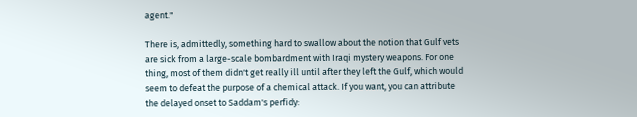agent."

There is, admittedly, something hard to swallow about the notion that Gulf vets are sick from a large-scale bombardment with Iraqi mystery weapons. For one thing, most of them didn't get really ill until after they left the Gulf, which would seem to defeat the purpose of a chemical attack. If you want, you can attribute the delayed onset to Saddam's perfidy: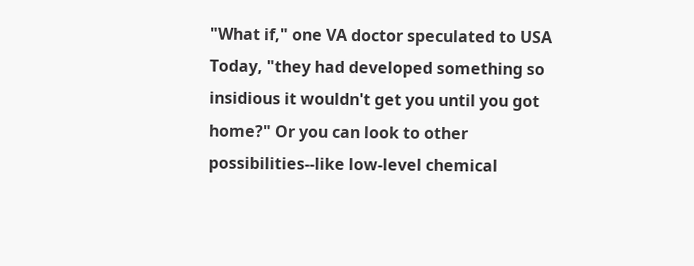"What if," one VA doctor speculated to USA Today, "they had developed something so insidious it wouldn't get you until you got home?" Or you can look to other possibilities--like low-level chemical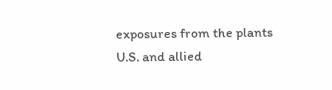exposures from the plants U.S. and allied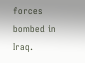forces bombed in Iraq.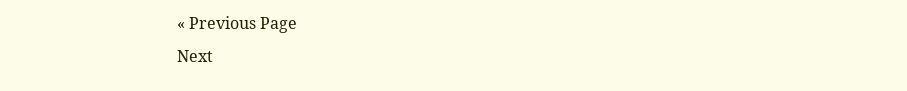« Previous Page
Next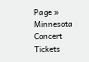Page »
Minnesota Concert Tickets